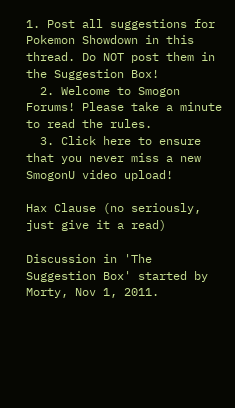1. Post all suggestions for Pokemon Showdown in this thread. Do NOT post them in the Suggestion Box!
  2. Welcome to Smogon Forums! Please take a minute to read the rules.
  3. Click here to ensure that you never miss a new SmogonU video upload!

Hax Clause (no seriously, just give it a read)

Discussion in 'The Suggestion Box' started by Morty, Nov 1, 2011.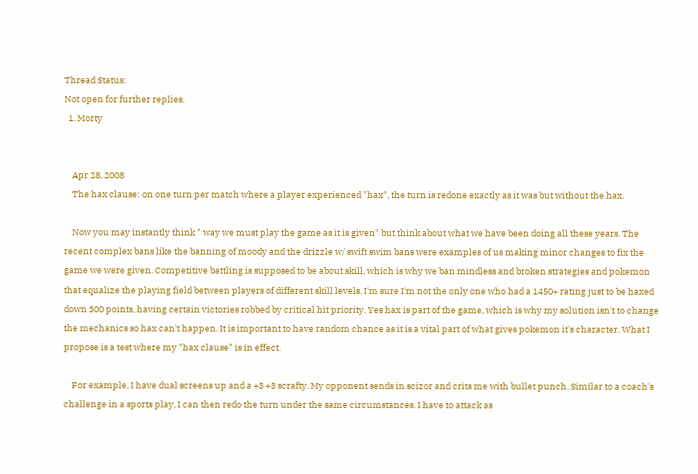Thread Status:
Not open for further replies.
  1. Morty


    Apr 28, 2008
    The hax clause: on one turn per match where a player experienced "hax", the turn is redone exactly as it was but without the hax.

    Now you may instantly think " way we must play the game as it is given" but think about what we have been doing all these years. The recent complex bans like the banning of moody and the drizzle w/ swift swim bans were examples of us making minor changes to fix the game we were given. Competitive battling is supposed to be about skill, which is why we ban mindless and broken strategies and pokemon that equalize the playing field between players of different skill levels. I'm sure I'm not the only one who had a 1450+ rating just to be haxed down 300 points, having certain victories robbed by critical hit priority. Yes hax is part of the game, which is why my solution isn't to change the mechanics so hax can't happen. It is important to have random chance as it is a vital part of what gives pokemon it's character. What I propose is a test where my "hax clause" is in effect.

    For example, I have dual screens up and a +3 +3 scrafty. My opponent sends in scizor and crits me with bullet punch. Similar to a coach's challenge in a sports play, I can then redo the turn under the same circumstances. I have to attack as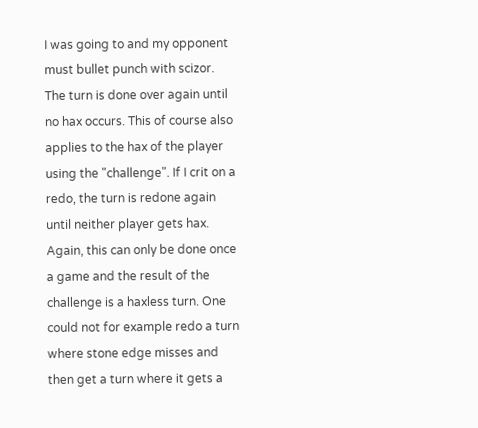I was going to and my opponent must bullet punch with scizor. The turn is done over again until no hax occurs. This of course also applies to the hax of the player using the "challenge". If I crit on a redo, the turn is redone again until neither player gets hax. Again, this can only be done once a game and the result of the challenge is a haxless turn. One could not for example redo a turn where stone edge misses and then get a turn where it gets a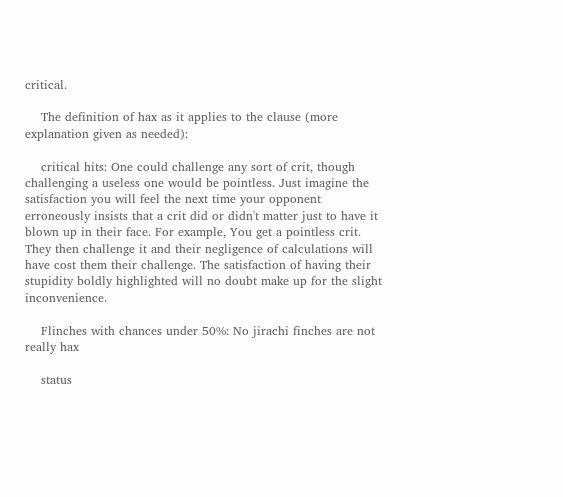critical.

    The definition of hax as it applies to the clause (more explanation given as needed):

    critical hits: One could challenge any sort of crit, though challenging a useless one would be pointless. Just imagine the satisfaction you will feel the next time your opponent erroneously insists that a crit did or didn't matter just to have it blown up in their face. For example, You get a pointless crit. They then challenge it and their negligence of calculations will have cost them their challenge. The satisfaction of having their stupidity boldly highlighted will no doubt make up for the slight inconvenience.

    Flinches with chances under 50%: No jirachi finches are not really hax

    status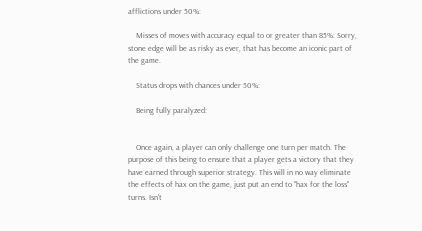afflictions under 50%:

    Misses of moves with accuracy equal to or greater than 85%: Sorry, stone edge will be as risky as ever, that has become an iconic part of the game.

    Status drops with chances under 50%:

    Being fully paralyzed:


    Once again, a player can only challenge one turn per match. The purpose of this being to ensure that a player gets a victory that they have earned through superior strategy. This will in no way eliminate the effects of hax on the game, just put an end to "hax for the loss" turns. Isn't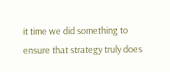it time we did something to ensure that strategy truly does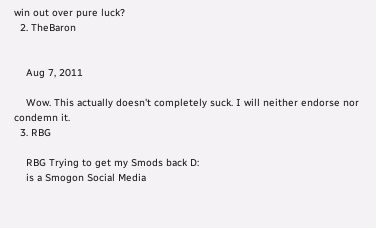win out over pure luck?
  2. TheBaron


    Aug 7, 2011

    Wow. This actually doesn't completely suck. I will neither endorse nor condemn it.
  3. RBG

    RBG Trying to get my Smods back D:
    is a Smogon Social Media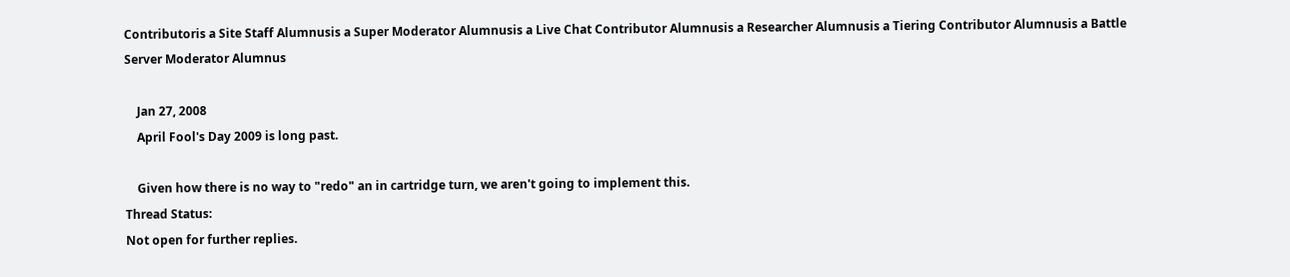Contributoris a Site Staff Alumnusis a Super Moderator Alumnusis a Live Chat Contributor Alumnusis a Researcher Alumnusis a Tiering Contributor Alumnusis a Battle Server Moderator Alumnus

    Jan 27, 2008
    April Fool's Day 2009 is long past.

    Given how there is no way to "redo" an in cartridge turn, we aren't going to implement this.
Thread Status:
Not open for further replies.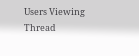Users Viewing Thread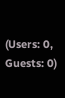(Users: 0, Guests: 0)